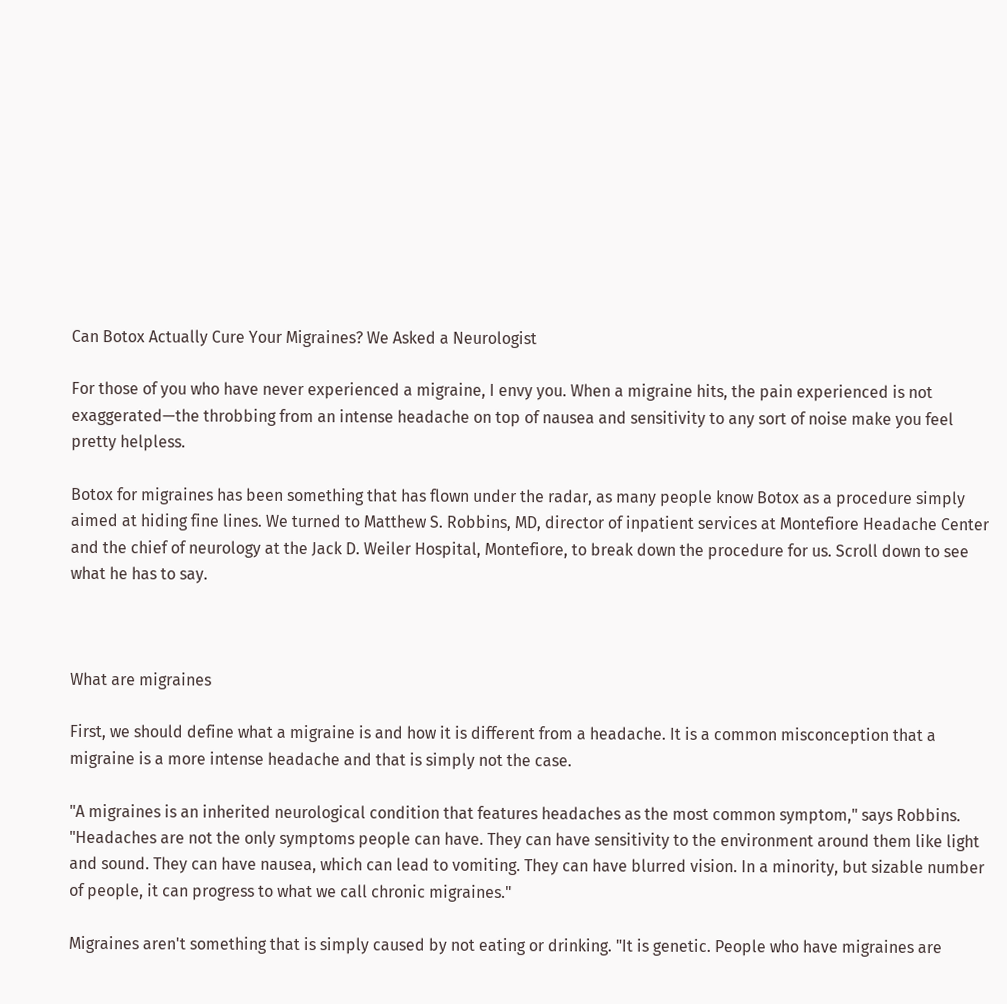Can Botox Actually Cure Your Migraines? We Asked a Neurologist

For those of you who have never experienced a migraine, I envy you. When a migraine hits, the pain experienced is not exaggerated—the throbbing from an intense headache on top of nausea and sensitivity to any sort of noise make you feel pretty helpless.

Botox for migraines has been something that has flown under the radar, as many people know Botox as a procedure simply aimed at hiding fine lines. We turned to Matthew S. Robbins, MD, director of inpatient services at Montefiore Headache Center and the chief of neurology at the Jack D. Weiler Hospital, Montefiore, to break down the procedure for us. Scroll down to see what he has to say.



What are migraines

First, we should define what a migraine is and how it is different from a headache. It is a common misconception that a migraine is a more intense headache and that is simply not the case.

"A migraines is an inherited neurological condition that features headaches as the most common symptom," says Robbins. "Headaches are not the only symptoms people can have. They can have sensitivity to the environment around them like light and sound. They can have nausea, which can lead to vomiting. They can have blurred vision. In a minority, but sizable number of people, it can progress to what we call chronic migraines."

Migraines aren't something that is simply caused by not eating or drinking. "It is genetic. People who have migraines are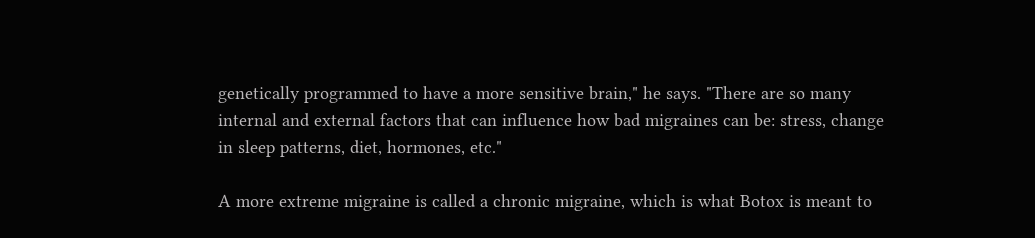genetically programmed to have a more sensitive brain," he says. "There are so many internal and external factors that can influence how bad migraines can be: stress, change in sleep patterns, diet, hormones, etc."

A more extreme migraine is called a chronic migraine, which is what Botox is meant to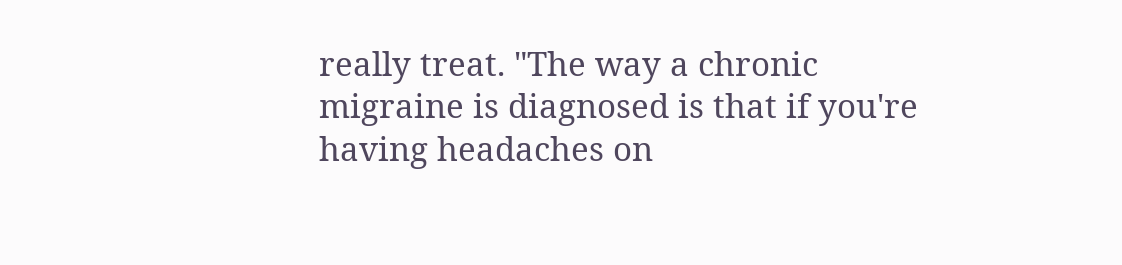really treat. "The way a chronic migraine is diagnosed is that if you're having headaches on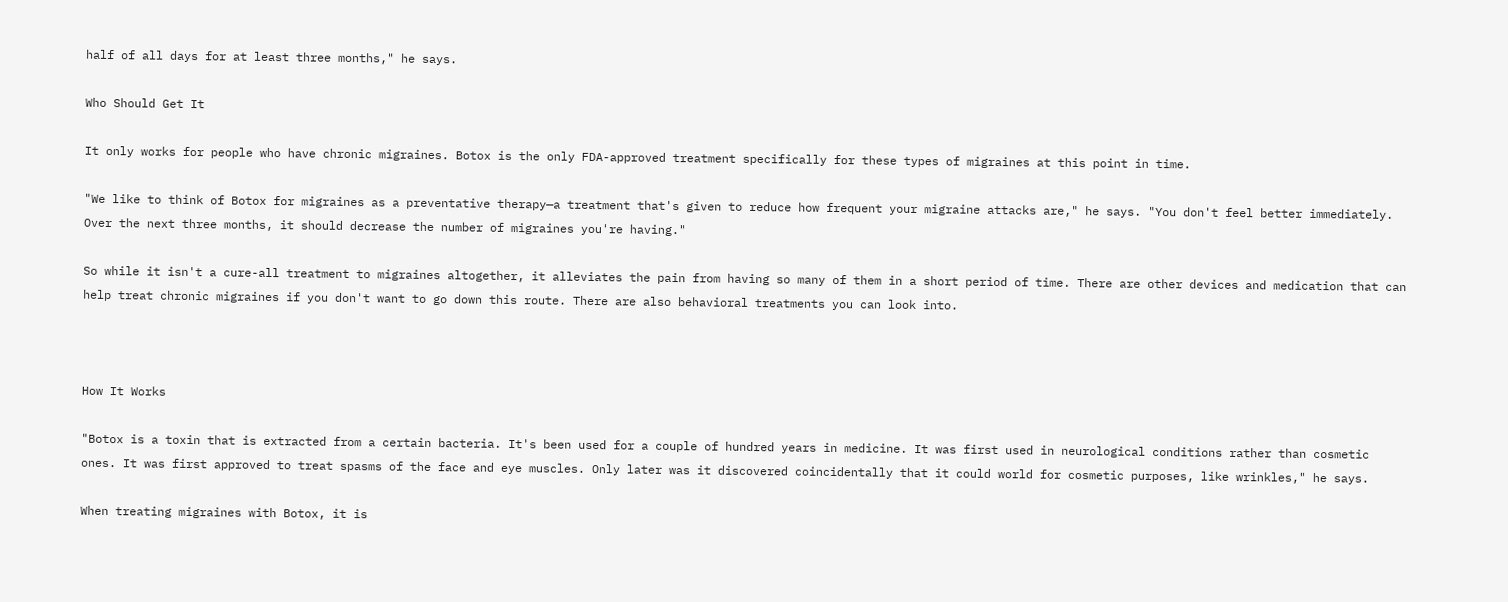half of all days for at least three months," he says.

Who Should Get It

It only works for people who have chronic migraines. Botox is the only FDA-approved treatment specifically for these types of migraines at this point in time.

"We like to think of Botox for migraines as a preventative therapy—a treatment that's given to reduce how frequent your migraine attacks are," he says. "You don't feel better immediately. Over the next three months, it should decrease the number of migraines you're having."

So while it isn't a cure-all treatment to migraines altogether, it alleviates the pain from having so many of them in a short period of time. There are other devices and medication that can help treat chronic migraines if you don't want to go down this route. There are also behavioral treatments you can look into.



How It Works

"Botox is a toxin that is extracted from a certain bacteria. It's been used for a couple of hundred years in medicine. It was first used in neurological conditions rather than cosmetic ones. It was first approved to treat spasms of the face and eye muscles. Only later was it discovered coincidentally that it could world for cosmetic purposes, like wrinkles," he says.

When treating migraines with Botox, it is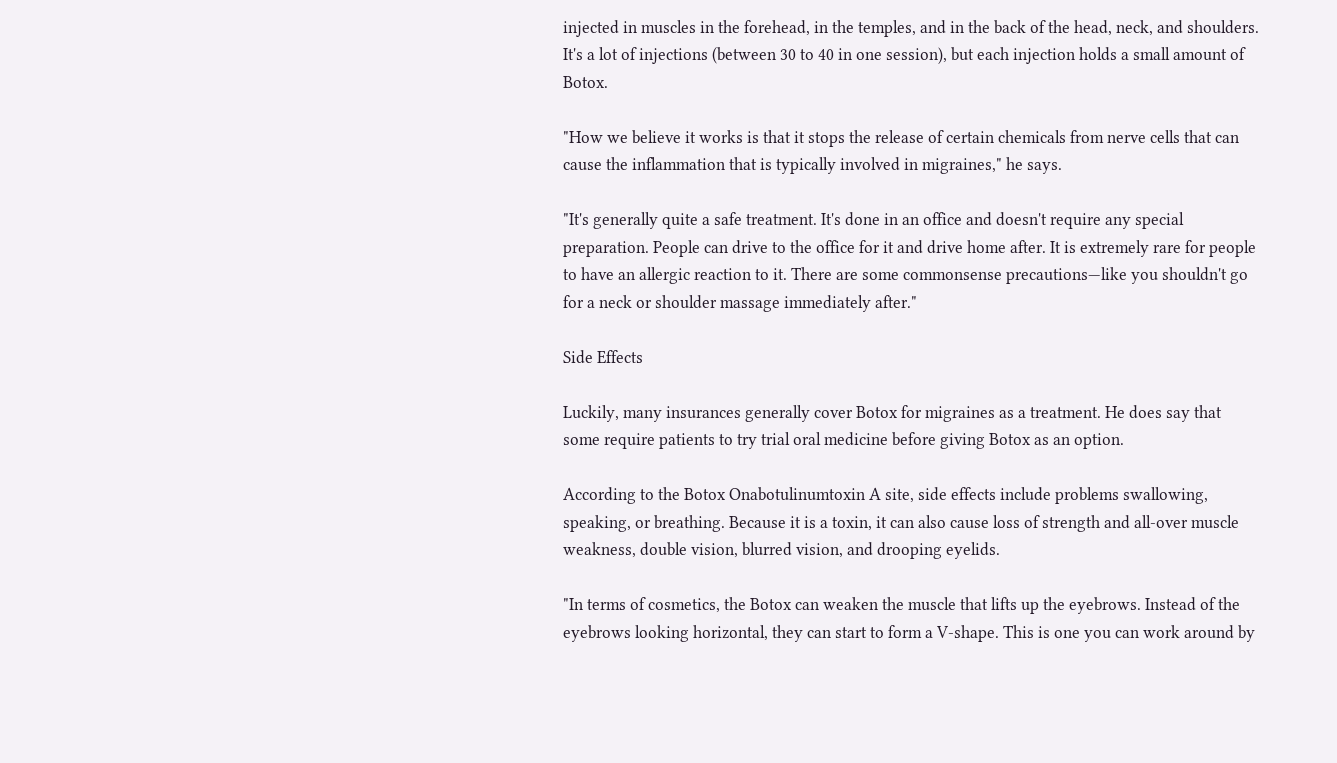injected in muscles in the forehead, in the temples, and in the back of the head, neck, and shoulders. It's a lot of injections (between 30 to 40 in one session), but each injection holds a small amount of Botox.

"How we believe it works is that it stops the release of certain chemicals from nerve cells that can cause the inflammation that is typically involved in migraines," he says.

"It's generally quite a safe treatment. It's done in an office and doesn't require any special preparation. People can drive to the office for it and drive home after. It is extremely rare for people to have an allergic reaction to it. There are some commonsense precautions—like you shouldn't go for a neck or shoulder massage immediately after."

Side Effects

Luckily, many insurances generally cover Botox for migraines as a treatment. He does say that some require patients to try trial oral medicine before giving Botox as an option.

According to the Botox Onabotulinumtoxin A site, side effects include problems swallowing, speaking, or breathing. Because it is a toxin, it can also cause loss of strength and all-over muscle weakness, double vision, blurred vision, and drooping eyelids.

"In terms of cosmetics, the Botox can weaken the muscle that lifts up the eyebrows. Instead of the eyebrows looking horizontal, they can start to form a V-shape. This is one you can work around by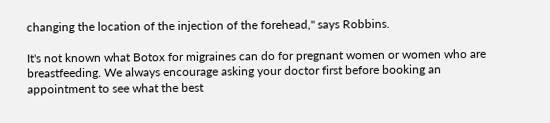changing the location of the injection of the forehead," says Robbins.

It's not known what Botox for migraines can do for pregnant women or women who are breastfeeding. We always encourage asking your doctor first before booking an appointment to see what the best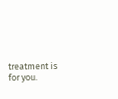treatment is for you.